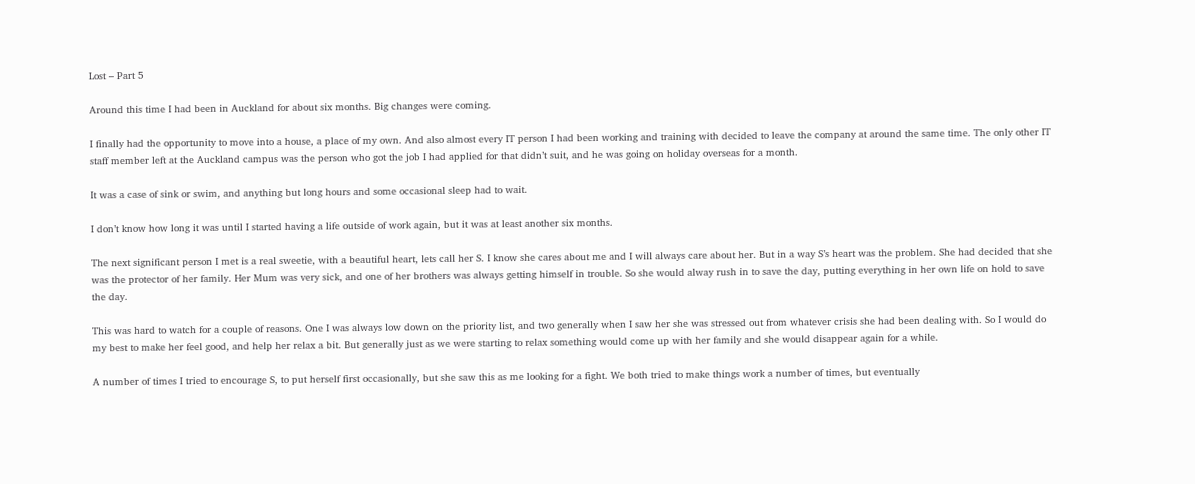Lost – Part 5

Around this time I had been in Auckland for about six months. Big changes were coming.

I finally had the opportunity to move into a house, a place of my own. And also almost every IT person I had been working and training with decided to leave the company at around the same time. The only other IT staff member left at the Auckland campus was the person who got the job I had applied for that didn’t suit, and he was going on holiday overseas for a month.

It was a case of sink or swim, and anything but long hours and some occasional sleep had to wait.

I don’t know how long it was until I started having a life outside of work again, but it was at least another six months.

The next significant person I met is a real sweetie, with a beautiful heart, lets call her S. I know she cares about me and I will always care about her. But in a way S’s heart was the problem. She had decided that she was the protector of her family. Her Mum was very sick, and one of her brothers was always getting himself in trouble. So she would alway rush in to save the day, putting everything in her own life on hold to save the day.

This was hard to watch for a couple of reasons. One I was always low down on the priority list, and two generally when I saw her she was stressed out from whatever crisis she had been dealing with. So I would do my best to make her feel good, and help her relax a bit. But generally just as we were starting to relax something would come up with her family and she would disappear again for a while.

A number of times I tried to encourage S, to put herself first occasionally, but she saw this as me looking for a fight. We both tried to make things work a number of times, but eventually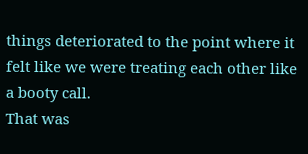things deteriorated to the point where it felt like we were treating each other like a booty call.
That was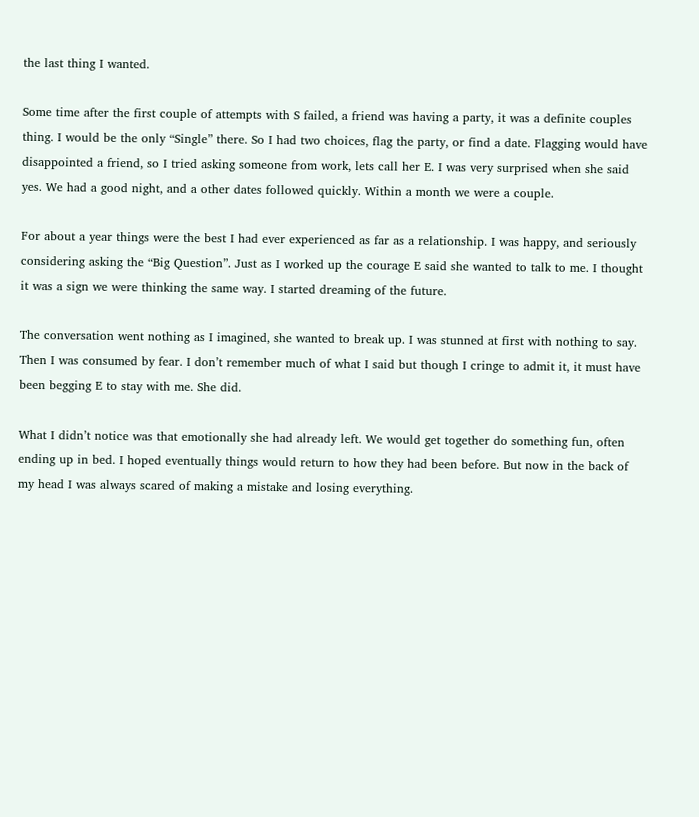the last thing I wanted.

Some time after the first couple of attempts with S failed, a friend was having a party, it was a definite couples thing. I would be the only “Single” there. So I had two choices, flag the party, or find a date. Flagging would have disappointed a friend, so I tried asking someone from work, lets call her E. I was very surprised when she said yes. We had a good night, and a other dates followed quickly. Within a month we were a couple.

For about a year things were the best I had ever experienced as far as a relationship. I was happy, and seriously considering asking the “Big Question”. Just as I worked up the courage E said she wanted to talk to me. I thought it was a sign we were thinking the same way. I started dreaming of the future.

The conversation went nothing as I imagined, she wanted to break up. I was stunned at first with nothing to say. Then I was consumed by fear. I don’t remember much of what I said but though I cringe to admit it, it must have been begging E to stay with me. She did.

What I didn’t notice was that emotionally she had already left. We would get together do something fun, often ending up in bed. I hoped eventually things would return to how they had been before. But now in the back of my head I was always scared of making a mistake and losing everything.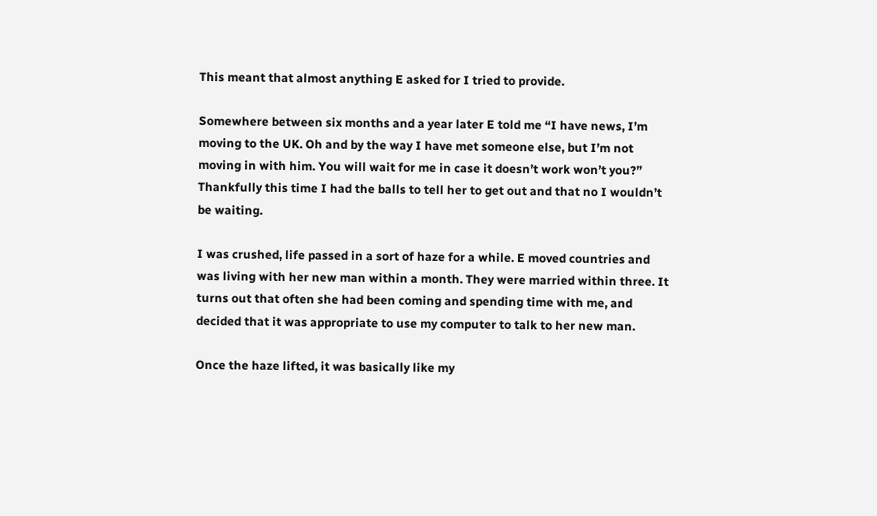This meant that almost anything E asked for I tried to provide.

Somewhere between six months and a year later E told me “I have news, I’m moving to the UK. Oh and by the way I have met someone else, but I’m not moving in with him. You will wait for me in case it doesn’t work won’t you?” Thankfully this time I had the balls to tell her to get out and that no I wouldn’t be waiting.

I was crushed, life passed in a sort of haze for a while. E moved countries and was living with her new man within a month. They were married within three. It turns out that often she had been coming and spending time with me, and decided that it was appropriate to use my computer to talk to her new man.

Once the haze lifted, it was basically like my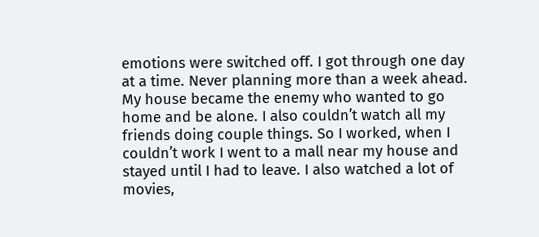emotions were switched off. I got through one day at a time. Never planning more than a week ahead. My house became the enemy who wanted to go home and be alone. I also couldn’t watch all my friends doing couple things. So I worked, when I couldn’t work I went to a mall near my house and stayed until I had to leave. I also watched a lot of movies,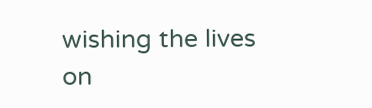wishing the lives on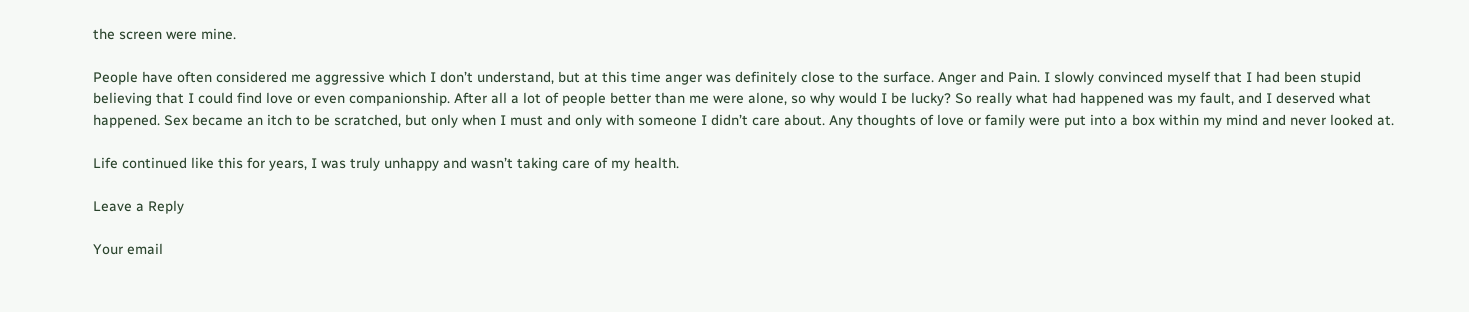the screen were mine.

People have often considered me aggressive which I don’t understand, but at this time anger was definitely close to the surface. Anger and Pain. I slowly convinced myself that I had been stupid believing that I could find love or even companionship. After all a lot of people better than me were alone, so why would I be lucky? So really what had happened was my fault, and I deserved what happened. Sex became an itch to be scratched, but only when I must and only with someone I didn’t care about. Any thoughts of love or family were put into a box within my mind and never looked at.

Life continued like this for years, I was truly unhappy and wasn’t taking care of my health.

Leave a Reply

Your email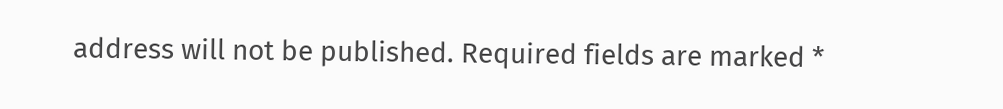address will not be published. Required fields are marked *